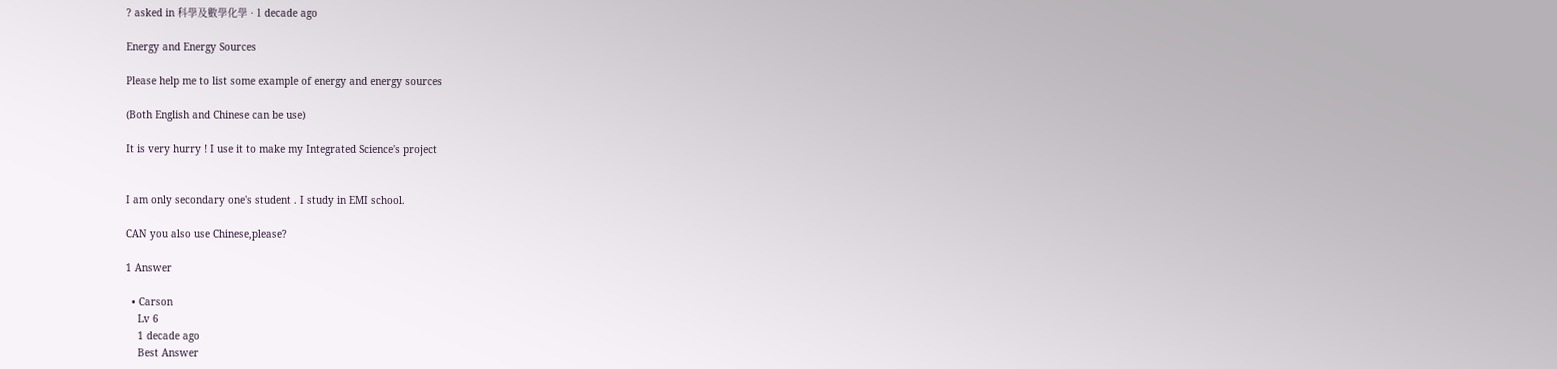? asked in 科學及數學化學 · 1 decade ago

Energy and Energy Sources

Please help me to list some example of energy and energy sources

(Both English and Chinese can be use)

It is very hurry ! I use it to make my Integrated Science's project


I am only secondary one's student . I study in EMI school.

CAN you also use Chinese,please?

1 Answer

  • Carson
    Lv 6
    1 decade ago
    Best Answer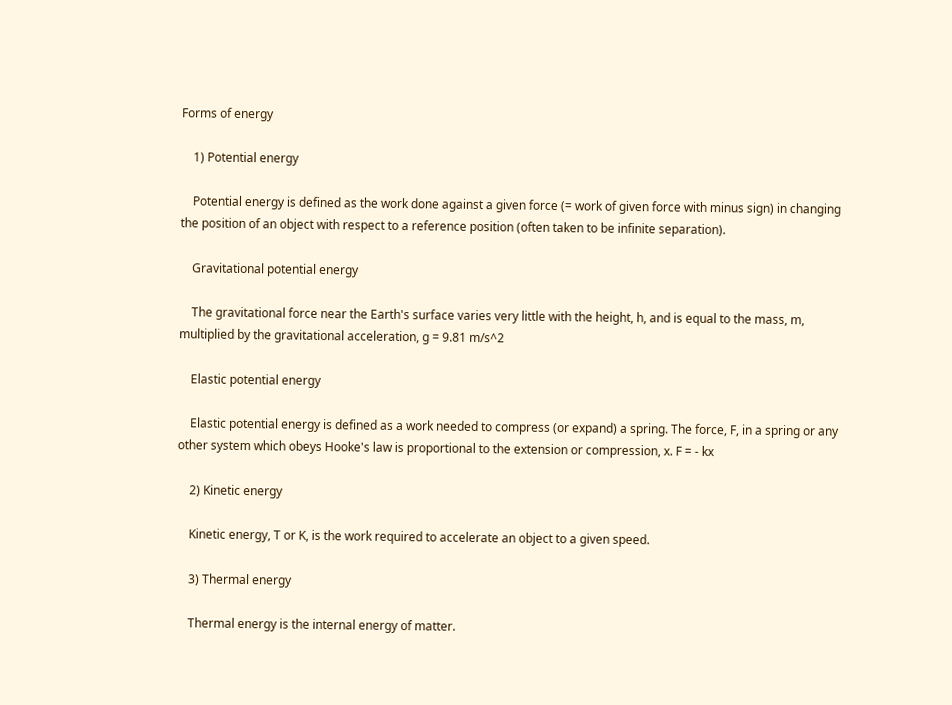Forms of energy

    1) Potential energy

    Potential energy is defined as the work done against a given force (= work of given force with minus sign) in changing the position of an object with respect to a reference position (often taken to be infinite separation).

    Gravitational potential energy

    The gravitational force near the Earth's surface varies very little with the height, h, and is equal to the mass, m, multiplied by the gravitational acceleration, g = 9.81 m/s^2

    Elastic potential energy

    Elastic potential energy is defined as a work needed to compress (or expand) a spring. The force, F, in a spring or any other system which obeys Hooke's law is proportional to the extension or compression, x. F = - kx

    2) Kinetic energy

    Kinetic energy, T or K, is the work required to accelerate an object to a given speed.

    3) Thermal energy

    Thermal energy is the internal energy of matter.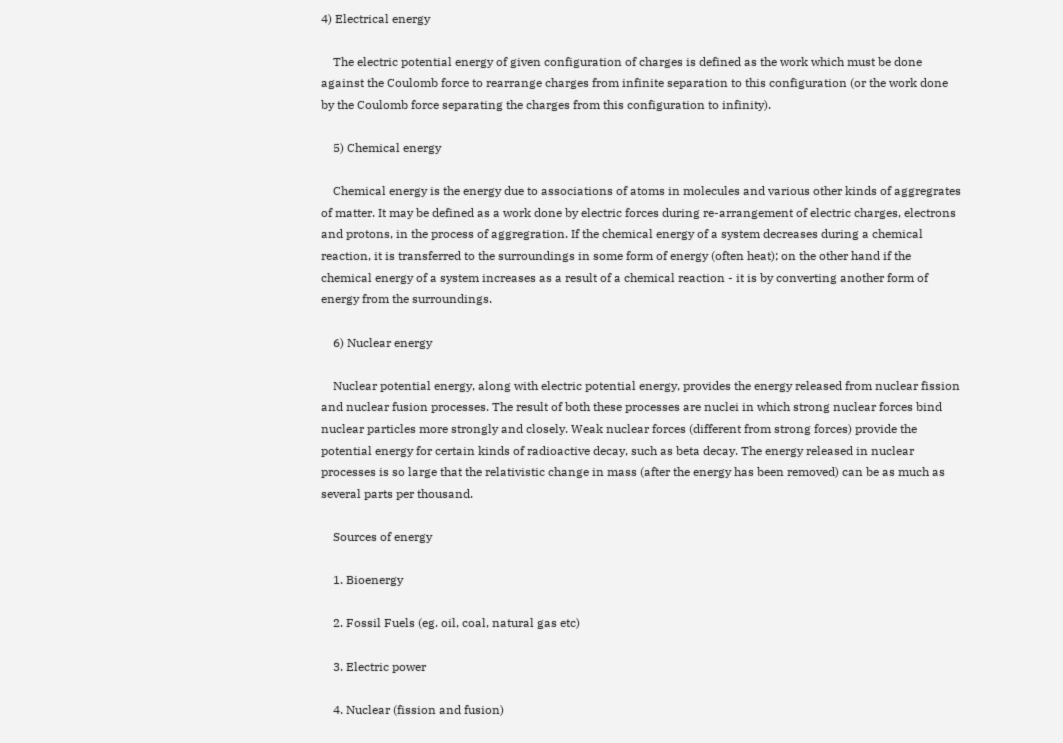4) Electrical energy

    The electric potential energy of given configuration of charges is defined as the work which must be done against the Coulomb force to rearrange charges from infinite separation to this configuration (or the work done by the Coulomb force separating the charges from this configuration to infinity).

    5) Chemical energy

    Chemical energy is the energy due to associations of atoms in molecules and various other kinds of aggregrates of matter. It may be defined as a work done by electric forces during re-arrangement of electric charges, electrons and protons, in the process of aggregration. If the chemical energy of a system decreases during a chemical reaction, it is transferred to the surroundings in some form of energy (often heat); on the other hand if the chemical energy of a system increases as a result of a chemical reaction - it is by converting another form of energy from the surroundings.

    6) Nuclear energy

    Nuclear potential energy, along with electric potential energy, provides the energy released from nuclear fission and nuclear fusion processes. The result of both these processes are nuclei in which strong nuclear forces bind nuclear particles more strongly and closely. Weak nuclear forces (different from strong forces) provide the potential energy for certain kinds of radioactive decay, such as beta decay. The energy released in nuclear processes is so large that the relativistic change in mass (after the energy has been removed) can be as much as several parts per thousand.

    Sources of energy

    1. Bioenergy

    2. Fossil Fuels (eg. oil, coal, natural gas etc)

    3. Electric power

    4. Nuclear (fission and fusion)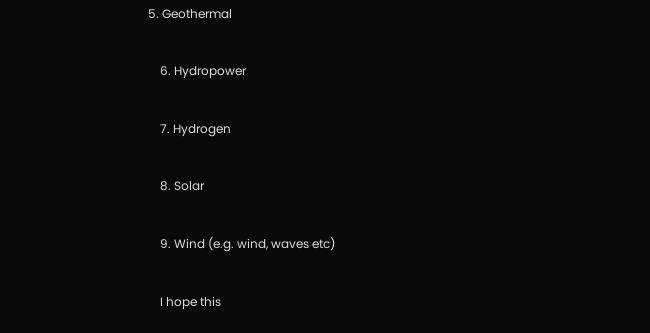5. Geothermal

    6. Hydropower

    7. Hydrogen

    8. Solar

    9. Wind (e.g. wind, waves etc)

    I hope this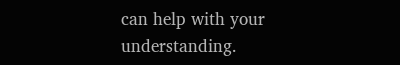can help with your understanding.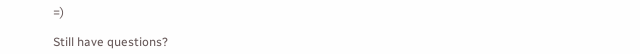=)

Still have questions?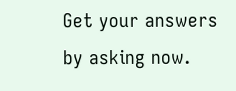Get your answers by asking now.